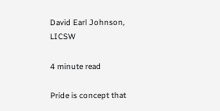David Earl Johnson, LICSW

4 minute read

Pride is concept that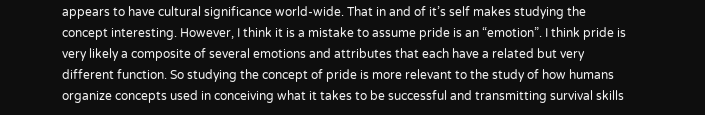appears to have cultural significance world-wide. That in and of it’s self makes studying the concept interesting. However, I think it is a mistake to assume pride is an “emotion”. I think pride is very likely a composite of several emotions and attributes that each have a related but very different function. So studying the concept of pride is more relevant to the study of how humans organize concepts used in conceiving what it takes to be successful and transmitting survival skills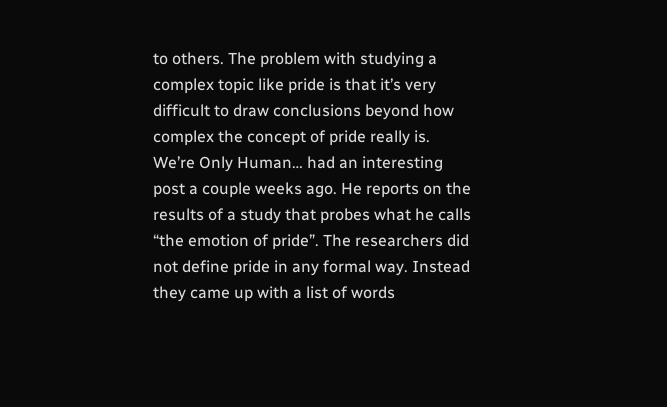to others. The problem with studying a complex topic like pride is that it’s very difficult to draw conclusions beyond how complex the concept of pride really is. We’re Only Human… had an interesting post a couple weeks ago. He reports on the results of a study that probes what he calls “the emotion of pride”. The researchers did not define pride in any formal way. Instead they came up with a list of words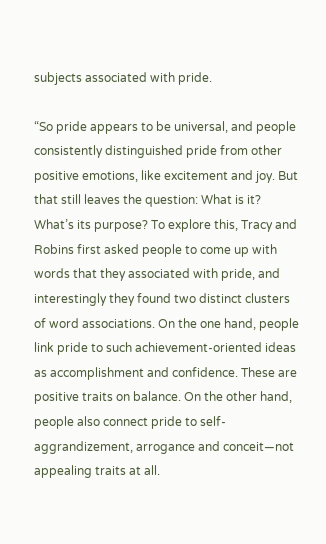subjects associated with pride.

“So pride appears to be universal, and people consistently distinguished pride from other positive emotions, like excitement and joy. But that still leaves the question: What is it? What’s its purpose? To explore this, Tracy and Robins first asked people to come up with words that they associated with pride, and interestingly they found two distinct clusters of word associations. On the one hand, people link pride to such achievement-oriented ideas as accomplishment and confidence. These are positive traits on balance. On the other hand, people also connect pride to self-aggrandizement, arrogance and conceit—not appealing traits at all.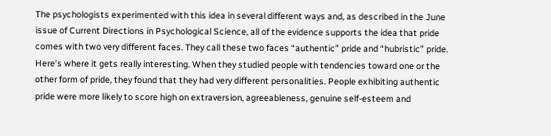The psychologists experimented with this idea in several different ways and, as described in the June issue of Current Directions in Psychological Science, all of the evidence supports the idea that pride comes with two very different faces. They call these two faces “authentic” pride and “hubristic” pride. Here’s where it gets really interesting. When they studied people with tendencies toward one or the other form of pride, they found that they had very different personalities. People exhibiting authentic pride were more likely to score high on extraversion, agreeableness, genuine self-esteem and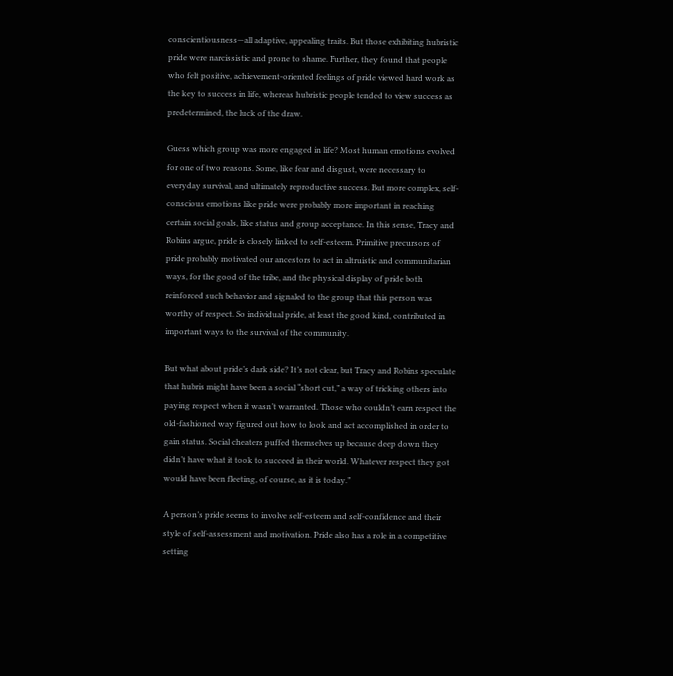conscientiousness—all adaptive, appealing traits. But those exhibiting hubristic pride were narcissistic and prone to shame. Further, they found that people who felt positive, achievement-oriented feelings of pride viewed hard work as the key to success in life, whereas hubristic people tended to view success as predetermined, the luck of the draw.

Guess which group was more engaged in life? Most human emotions evolved for one of two reasons. Some, like fear and disgust, were necessary to everyday survival, and ultimately reproductive success. But more complex, self-conscious emotions like pride were probably more important in reaching certain social goals, like status and group acceptance. In this sense, Tracy and Robins argue, pride is closely linked to self-esteem. Primitive precursors of pride probably motivated our ancestors to act in altruistic and communitarian ways, for the good of the tribe, and the physical display of pride both reinforced such behavior and signaled to the group that this person was worthy of respect. So individual pride, at least the good kind, contributed in important ways to the survival of the community.

But what about pride’s dark side? It’s not clear, but Tracy and Robins speculate that hubris might have been a social “short cut,” a way of tricking others into paying respect when it wasn’t warranted. Those who couldn’t earn respect the old-fashioned way figured out how to look and act accomplished in order to gain status. Social cheaters puffed themselves up because deep down they didn’t have what it took to succeed in their world. Whatever respect they got would have been fleeting, of course, as it is today.”

A person’s pride seems to involve self-esteem and self-confidence and their style of self-assessment and motivation. Pride also has a role in a competitive setting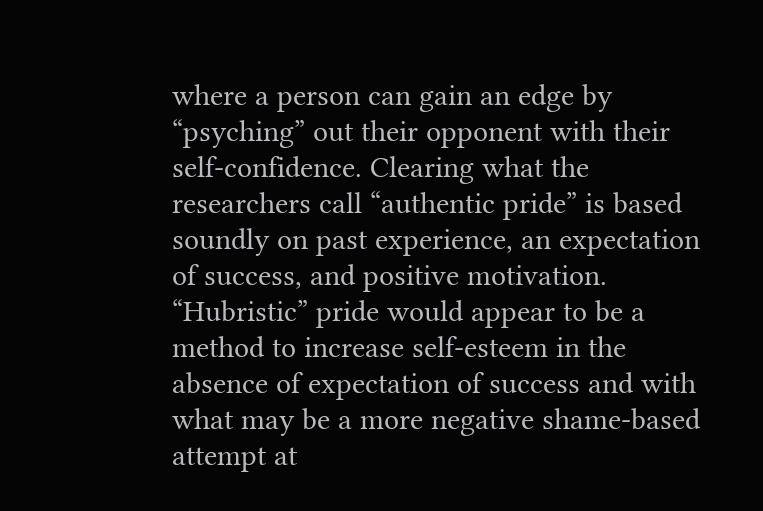where a person can gain an edge by “psyching” out their opponent with their self-confidence. Clearing what the researchers call “authentic pride” is based soundly on past experience, an expectation of success, and positive motivation. “Hubristic” pride would appear to be a method to increase self-esteem in the absence of expectation of success and with what may be a more negative shame-based attempt at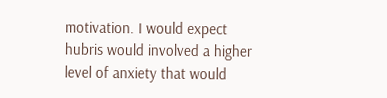motivation. I would expect hubris would involved a higher level of anxiety that would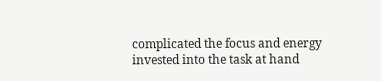complicated the focus and energy invested into the task at hand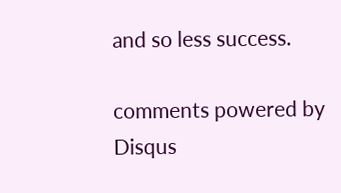and so less success.

comments powered by Disqus